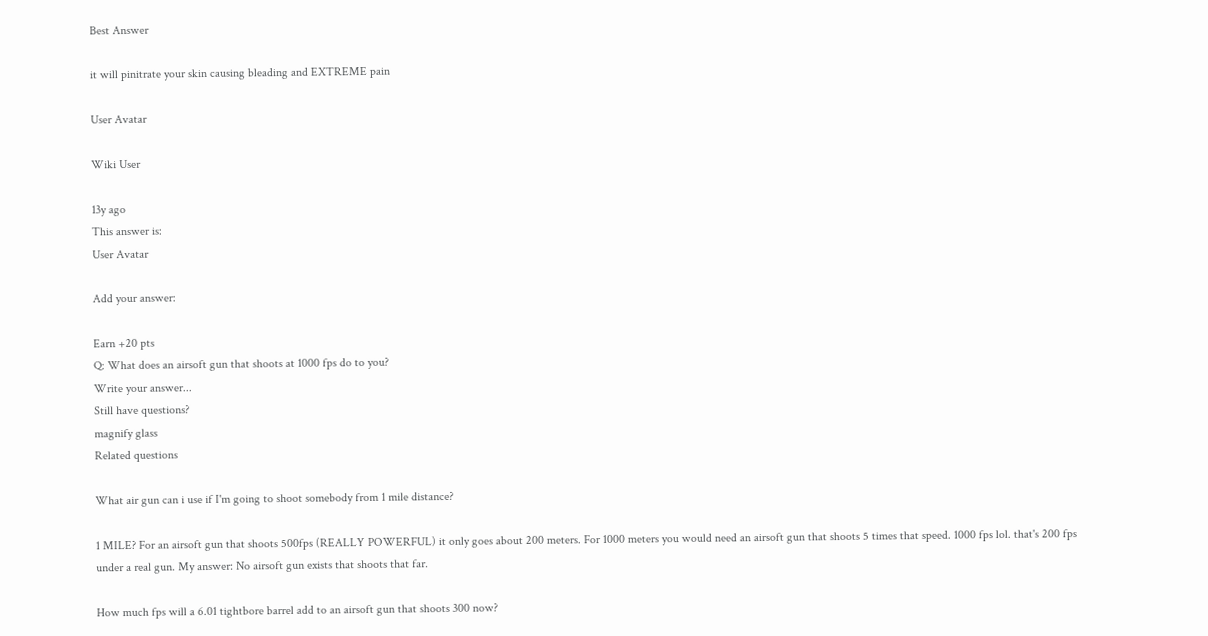Best Answer

it will pinitrate your skin causing bleading and EXTREME pain

User Avatar

Wiki User

13y ago
This answer is:
User Avatar

Add your answer:

Earn +20 pts
Q: What does an airsoft gun that shoots at 1000 fps do to you?
Write your answer...
Still have questions?
magnify glass
Related questions

What air gun can i use if I'm going to shoot somebody from 1 mile distance?

1 MILE? For an airsoft gun that shoots 500fps (REALLY POWERFUL) it only goes about 200 meters. For 1000 meters you would need an airsoft gun that shoots 5 times that speed. 1000 fps lol. that's 200 fps under a real gun. My answer: No airsoft gun exists that shoots that far.

How much fps will a 6.01 tightbore barrel add to an airsoft gun that shoots 300 now?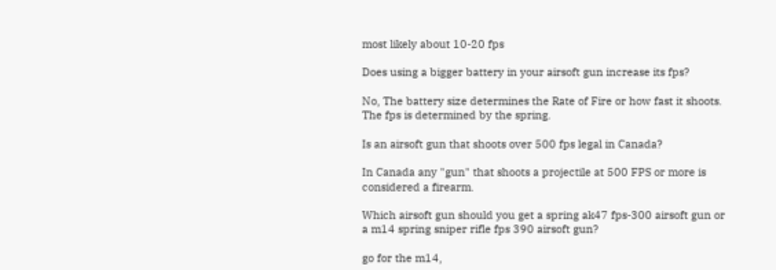most likely about 10-20 fps

Does using a bigger battery in your airsoft gun increase its fps?

No, The battery size determines the Rate of Fire or how fast it shoots. The fps is determined by the spring.

Is an airsoft gun that shoots over 500 fps legal in Canada?

In Canada any "gun" that shoots a projectile at 500 FPS or more is considered a firearm.

Which airsoft gun should you get a spring ak47 fps-300 airsoft gun or a m14 spring sniper rifle fps 390 airsoft gun?

go for the m14,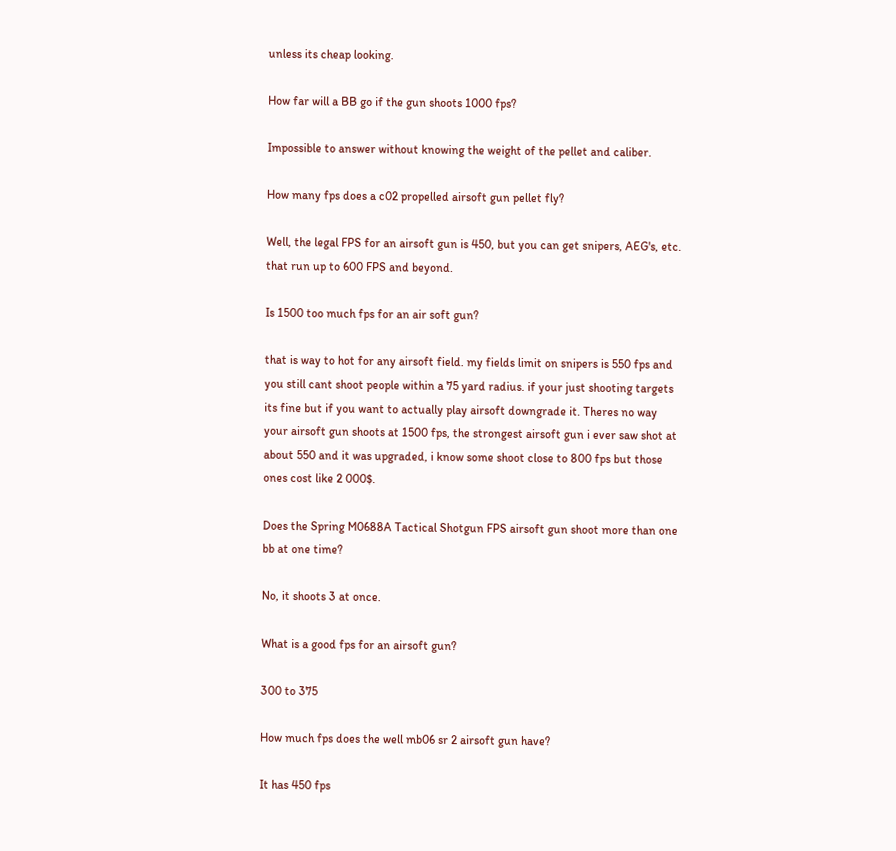unless its cheap looking.

How far will a BB go if the gun shoots 1000 fps?

Impossible to answer without knowing the weight of the pellet and caliber.

How many fps does a c02 propelled airsoft gun pellet fly?

Well, the legal FPS for an airsoft gun is 450, but you can get snipers, AEG's, etc. that run up to 600 FPS and beyond.

Is 1500 too much fps for an air soft gun?

that is way to hot for any airsoft field. my fields limit on snipers is 550 fps and you still cant shoot people within a 75 yard radius. if your just shooting targets its fine but if you want to actually play airsoft downgrade it. Theres no way your airsoft gun shoots at 1500 fps, the strongest airsoft gun i ever saw shot at about 550 and it was upgraded, i know some shoot close to 800 fps but those ones cost like 2 000$.

Does the Spring M0688A Tactical Shotgun FPS airsoft gun shoot more than one bb at one time?

No, it shoots 3 at once.

What is a good fps for an airsoft gun?

300 to 375

How much fps does the well mb06 sr 2 airsoft gun have?

It has 450 fps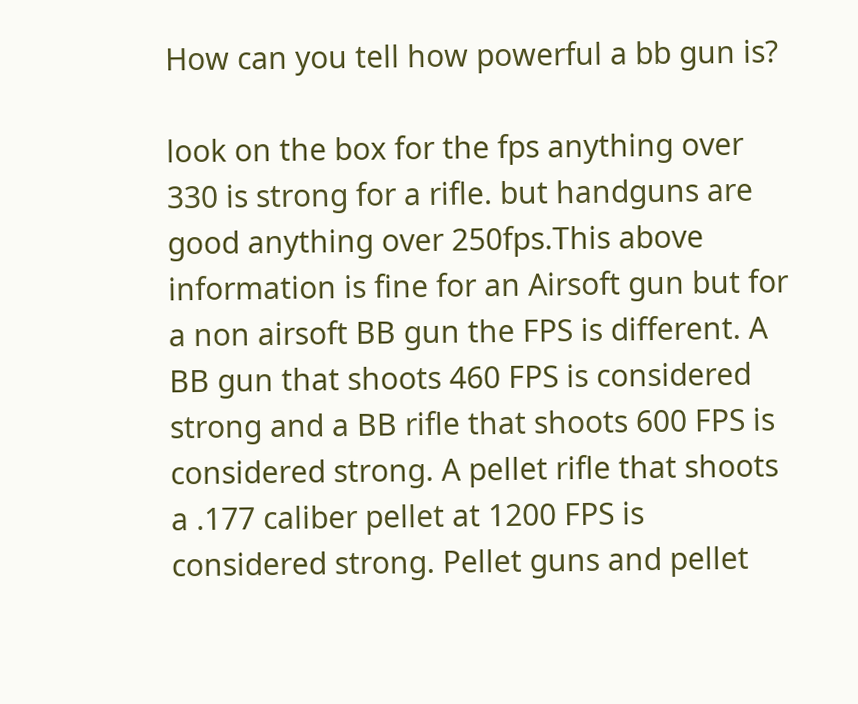How can you tell how powerful a bb gun is?

look on the box for the fps anything over 330 is strong for a rifle. but handguns are good anything over 250fps.This above information is fine for an Airsoft gun but for a non airsoft BB gun the FPS is different. A BB gun that shoots 460 FPS is considered strong and a BB rifle that shoots 600 FPS is considered strong. A pellet rifle that shoots a .177 caliber pellet at 1200 FPS is considered strong. Pellet guns and pellet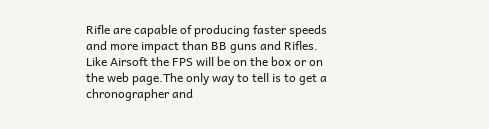Rifle are capable of producing faster speeds and more impact than BB guns and Rifles. Like Airsoft the FPS will be on the box or on the web page.The only way to tell is to get a chronographer and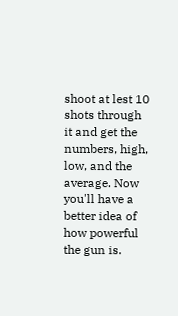shoot at lest 10 shots through it and get the numbers, high, low, and the average. Now you'll have a better idea of how powerful the gun is.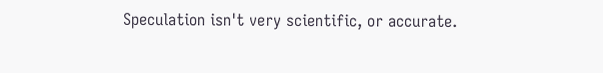Speculation isn't very scientific, or accurate.